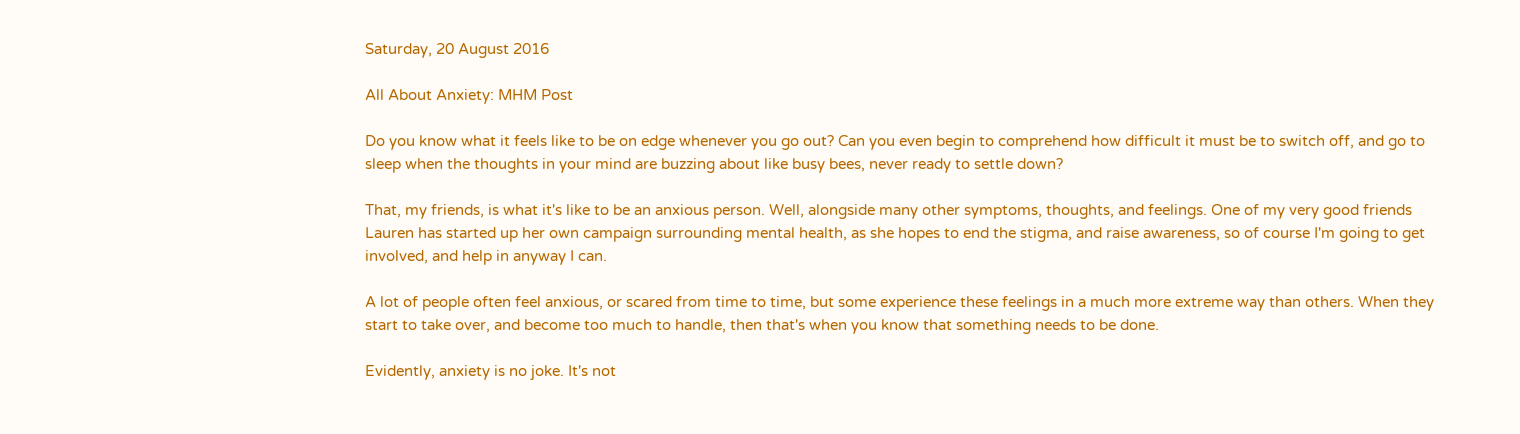Saturday, 20 August 2016

All About Anxiety: MHM Post

Do you know what it feels like to be on edge whenever you go out? Can you even begin to comprehend how difficult it must be to switch off, and go to sleep when the thoughts in your mind are buzzing about like busy bees, never ready to settle down?

That, my friends, is what it's like to be an anxious person. Well, alongside many other symptoms, thoughts, and feelings. One of my very good friends Lauren has started up her own campaign surrounding mental health, as she hopes to end the stigma, and raise awareness, so of course I'm going to get involved, and help in anyway I can.

A lot of people often feel anxious, or scared from time to time, but some experience these feelings in a much more extreme way than others. When they start to take over, and become too much to handle, then that's when you know that something needs to be done.

Evidently, anxiety is no joke. It's not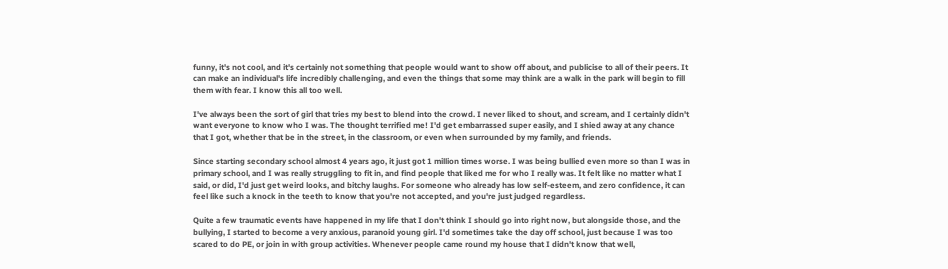funny, it's not cool, and it's certainly not something that people would want to show off about, and publicise to all of their peers. It can make an individual's life incredibly challenging, and even the things that some may think are a walk in the park will begin to fill them with fear. I know this all too well.

I've always been the sort of girl that tries my best to blend into the crowd. I never liked to shout, and scream, and I certainly didn't want everyone to know who I was. The thought terrified me! I'd get embarrassed super easily, and I shied away at any chance that I got, whether that be in the street, in the classroom, or even when surrounded by my family, and friends.

Since starting secondary school almost 4 years ago, it just got 1 million times worse. I was being bullied even more so than I was in primary school, and I was really struggling to fit in, and find people that liked me for who I really was. It felt like no matter what I said, or did, I'd just get weird looks, and bitchy laughs. For someone who already has low self-esteem, and zero confidence, it can feel like such a knock in the teeth to know that you're not accepted, and you're just judged regardless.

Quite a few traumatic events have happened in my life that I don't think I should go into right now, but alongside those, and the bullying, I started to become a very anxious, paranoid young girl. I'd sometimes take the day off school, just because I was too scared to do PE, or join in with group activities. Whenever people came round my house that I didn't know that well,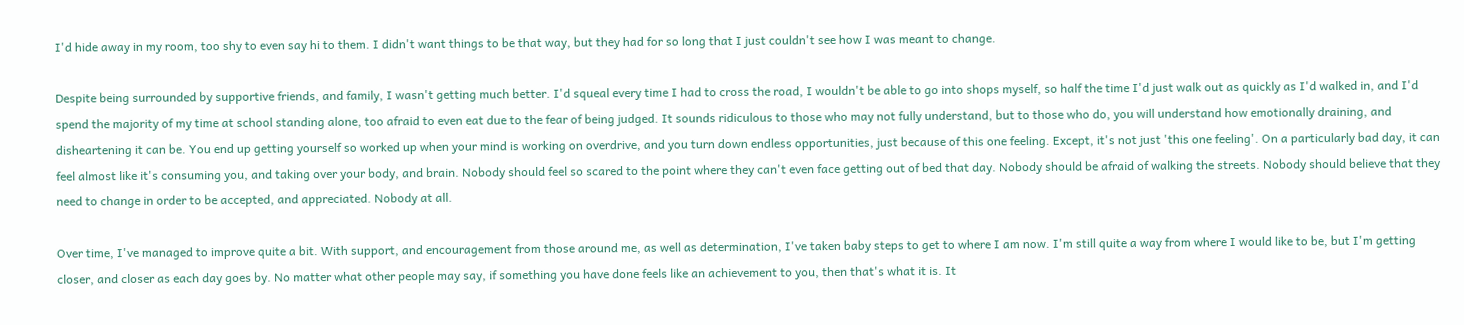I'd hide away in my room, too shy to even say hi to them. I didn't want things to be that way, but they had for so long that I just couldn't see how I was meant to change.

Despite being surrounded by supportive friends, and family, I wasn't getting much better. I'd squeal every time I had to cross the road, I wouldn't be able to go into shops myself, so half the time I'd just walk out as quickly as I'd walked in, and I'd spend the majority of my time at school standing alone, too afraid to even eat due to the fear of being judged. It sounds ridiculous to those who may not fully understand, but to those who do, you will understand how emotionally draining, and disheartening it can be. You end up getting yourself so worked up when your mind is working on overdrive, and you turn down endless opportunities, just because of this one feeling. Except, it's not just 'this one feeling'. On a particularly bad day, it can feel almost like it's consuming you, and taking over your body, and brain. Nobody should feel so scared to the point where they can't even face getting out of bed that day. Nobody should be afraid of walking the streets. Nobody should believe that they need to change in order to be accepted, and appreciated. Nobody at all.

Over time, I've managed to improve quite a bit. With support, and encouragement from those around me, as well as determination, I've taken baby steps to get to where I am now. I'm still quite a way from where I would like to be, but I'm getting closer, and closer as each day goes by. No matter what other people may say, if something you have done feels like an achievement to you, then that's what it is. It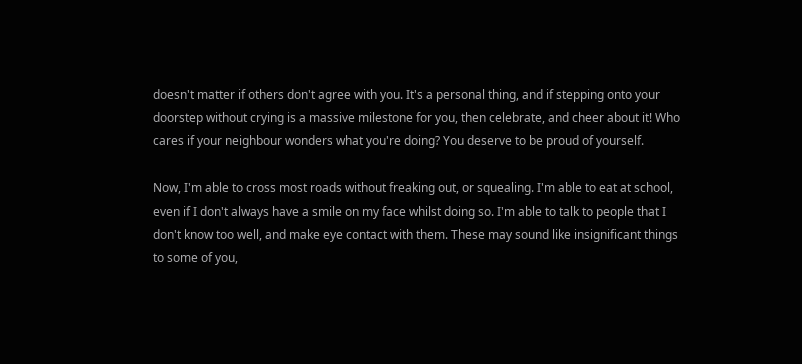doesn't matter if others don't agree with you. It's a personal thing, and if stepping onto your doorstep without crying is a massive milestone for you, then celebrate, and cheer about it! Who cares if your neighbour wonders what you're doing? You deserve to be proud of yourself.

Now, I'm able to cross most roads without freaking out, or squealing. I'm able to eat at school, even if I don't always have a smile on my face whilst doing so. I'm able to talk to people that I don't know too well, and make eye contact with them. These may sound like insignificant things to some of you,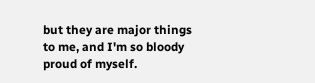but they are major things to me, and I'm so bloody proud of myself.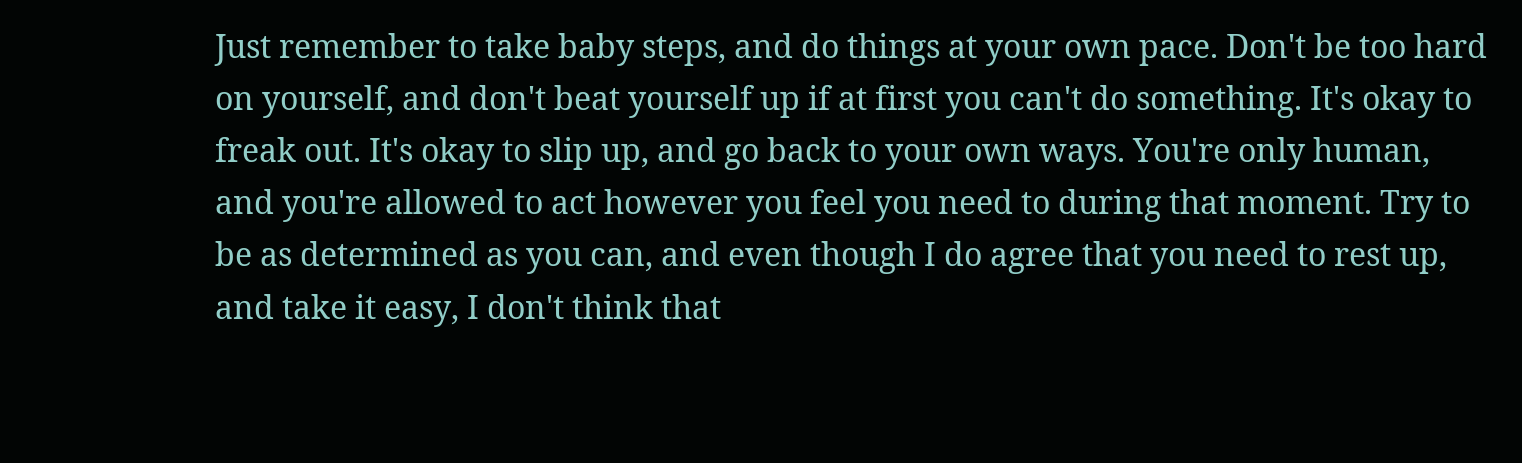Just remember to take baby steps, and do things at your own pace. Don't be too hard on yourself, and don't beat yourself up if at first you can't do something. It's okay to freak out. It's okay to slip up, and go back to your own ways. You're only human, and you're allowed to act however you feel you need to during that moment. Try to be as determined as you can, and even though I do agree that you need to rest up, and take it easy, I don't think that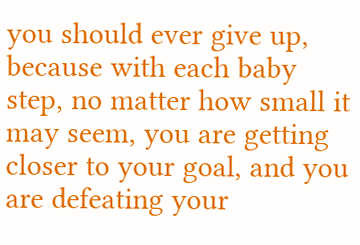you should ever give up, because with each baby step, no matter how small it may seem, you are getting closer to your goal, and you are defeating your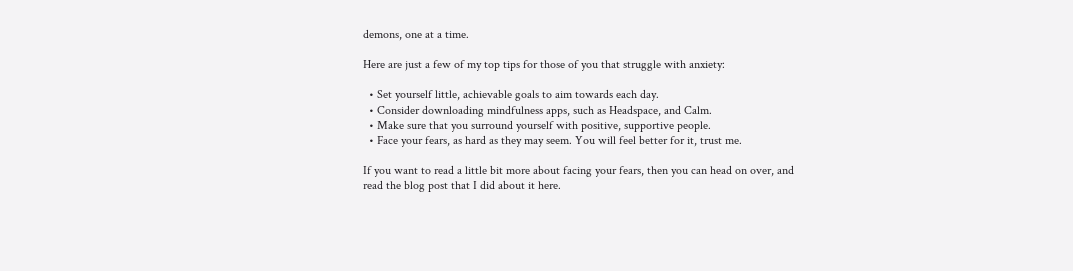demons, one at a time.

Here are just a few of my top tips for those of you that struggle with anxiety:

  • Set yourself little, achievable goals to aim towards each day.
  • Consider downloading mindfulness apps, such as Headspace, and Calm.
  • Make sure that you surround yourself with positive, supportive people.
  • Face your fears, as hard as they may seem. You will feel better for it, trust me.

If you want to read a little bit more about facing your fears, then you can head on over, and read the blog post that I did about it here.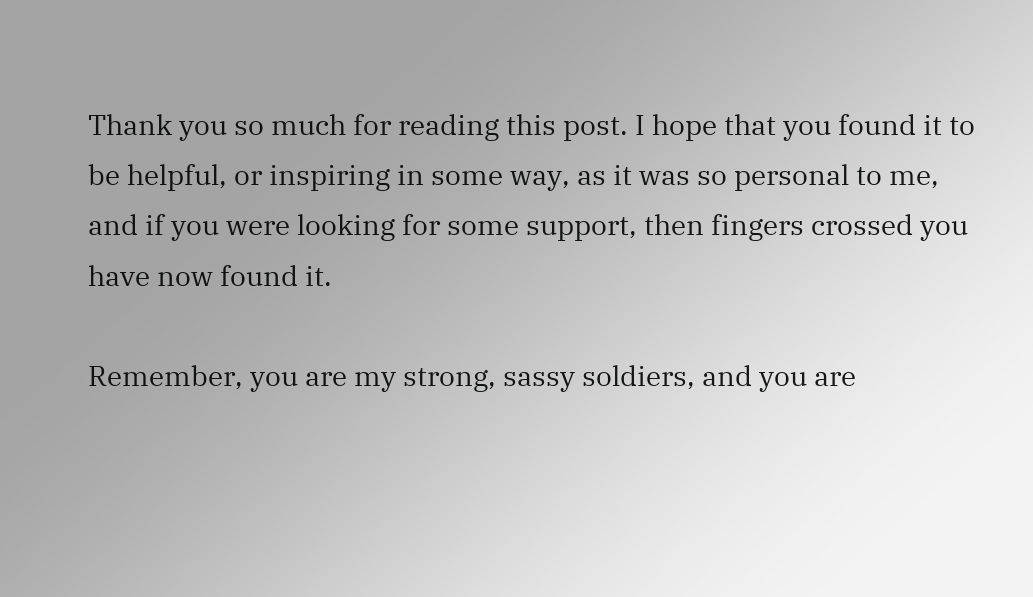Thank you so much for reading this post. I hope that you found it to be helpful, or inspiring in some way, as it was so personal to me, and if you were looking for some support, then fingers crossed you have now found it.

Remember, you are my strong, sassy soldiers, and you are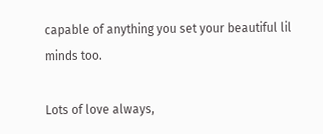capable of anything you set your beautiful lil minds too.

Lots of love always,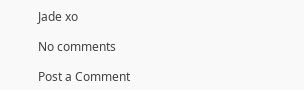Jade xo

No comments

Post a Comment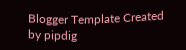Blogger Template Created by pipdig